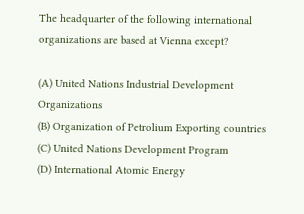The headquarter of the following international organizations are based at Vienna except?

(A) United Nations Industrial Development Organizations
(B) Organization of Petrolium Exporting countries
(C) United Nations Development Program
(D) International Atomic Energy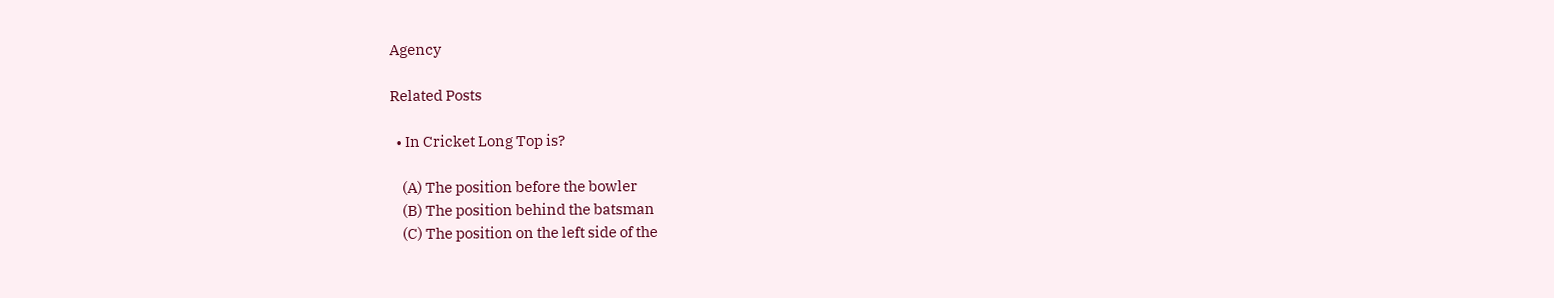Agency

Related Posts

  • In Cricket Long Top is?

    (A) The position before the bowler
    (B) The position behind the batsman
    (C) The position on the left side of the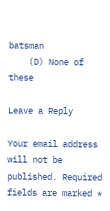batsman
    (D) None of these

Leave a Reply

Your email address will not be published. Required fields are marked *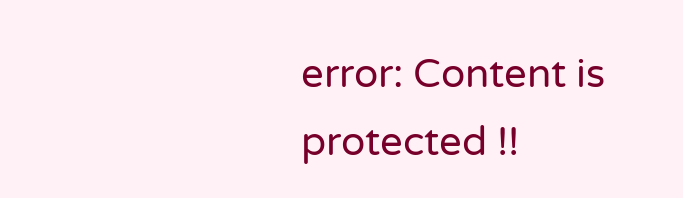error: Content is protected !!